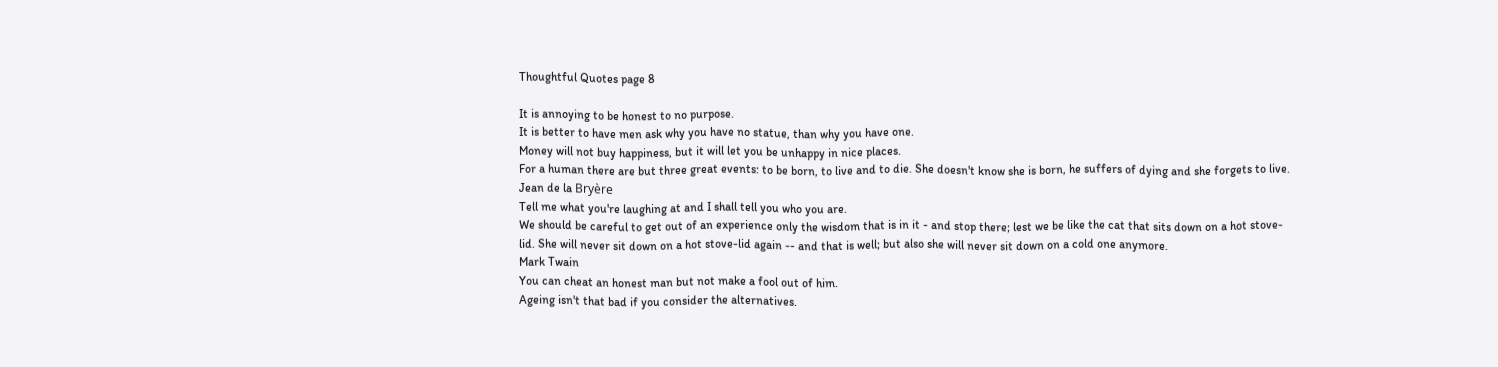Thoughtful Quotes page 8

It is annoying to be honest to no purpose.
It is better to have men ask why you have no statue, than why you have one.
Money will not buy happiness, but it will let you be unhappy in nice places.
For a human there are but three great events: to be born, to live and to die. She doesn't know she is born, he suffers of dying and she forgets to live.
Jean de la Bryère
Tell me what you're laughing at and I shall tell you who you are.
We should be careful to get out of an experience only the wisdom that is in it - and stop there; lest we be like the cat that sits down on a hot stove-lid. She will never sit down on a hot stove-lid again -- and that is well; but also she will never sit down on a cold one anymore.
Mark Twain
You can cheat an honest man but not make a fool out of him.
Ageing isn't that bad if you consider the alternatives.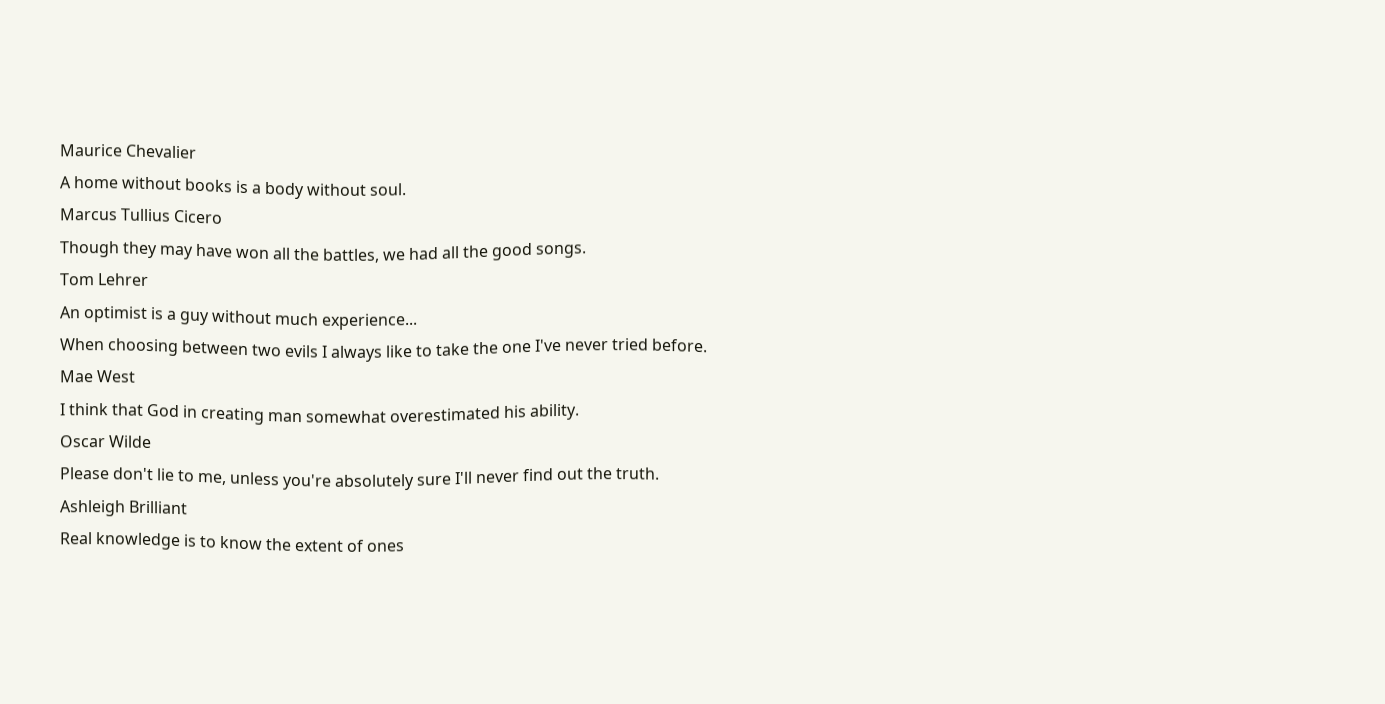Maurice Chevalier
A home without books is a body without soul.
Marcus Tullius Cicero
Though they may have won all the battles, we had all the good songs.
Tom Lehrer
An optimist is a guy without much experience...
When choosing between two evils I always like to take the one I've never tried before.
Mae West
I think that God in creating man somewhat overestimated his ability.
Oscar Wilde
Please don't lie to me, unless you're absolutely sure I'll never find out the truth.
Ashleigh Brilliant
Real knowledge is to know the extent of ones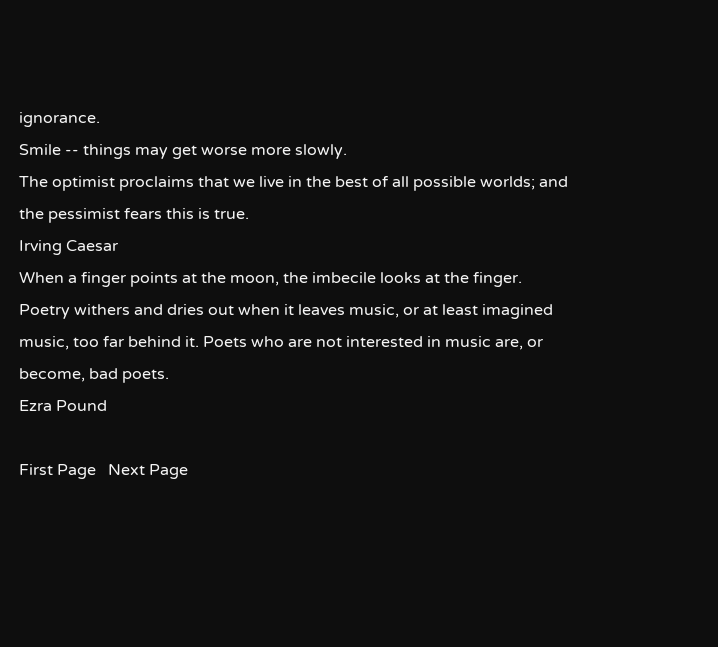ignorance.
Smile -- things may get worse more slowly.
The optimist proclaims that we live in the best of all possible worlds; and the pessimist fears this is true.
Irving Caesar
When a finger points at the moon, the imbecile looks at the finger.
Poetry withers and dries out when it leaves music, or at least imagined music, too far behind it. Poets who are not interested in music are, or become, bad poets.
Ezra Pound

First Page   Next Page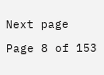Next page

Page 8 of 153